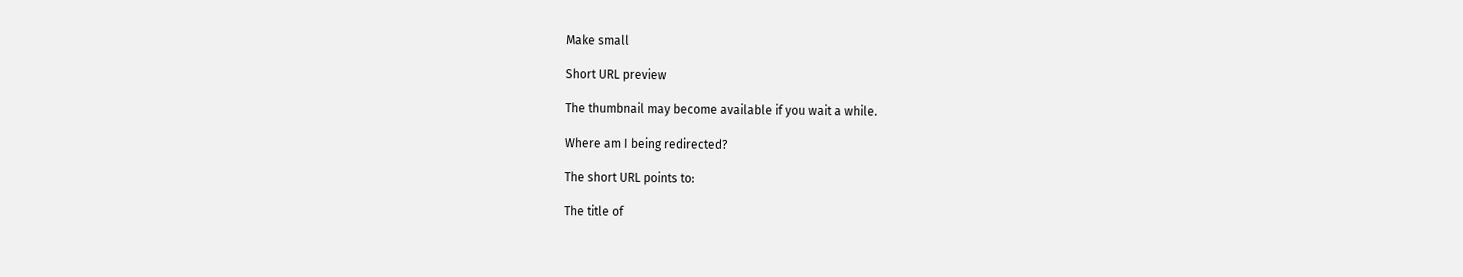Make small

Short URL preview

The thumbnail may become available if you wait a while.

Where am I being redirected?

The short URL points to:

The title of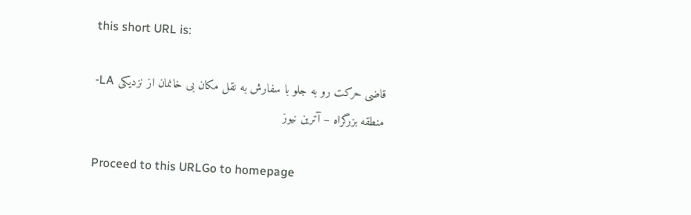this short URL is:

قاضی حرکت رو به جلو با سفارش به نقل مکان بی خانمان از نزدیکی LA-منطقه بزرگراه – آترین نیوز

Proceed to this URLGo to homepage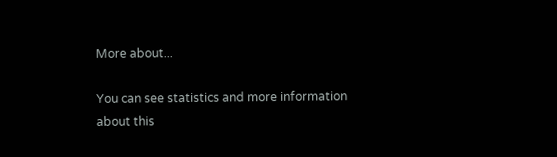More about...

You can see statistics and more information about this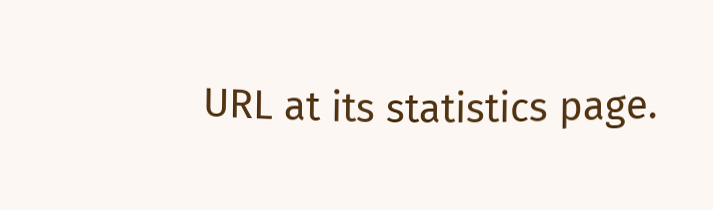URL at its statistics page.